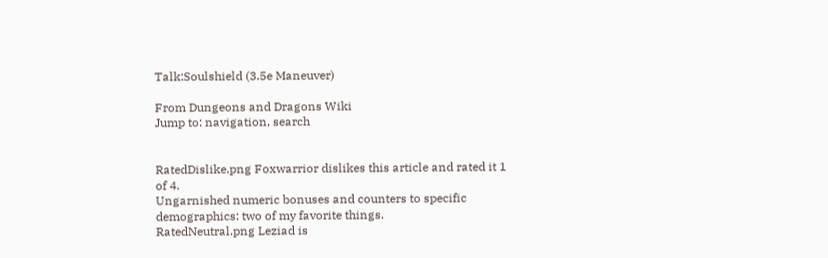Talk:Soulshield (3.5e Maneuver)

From Dungeons and Dragons Wiki
Jump to: navigation, search


RatedDislike.png Foxwarrior dislikes this article and rated it 1 of 4.
Ungarnished numeric bonuses and counters to specific demographics: two of my favorite things.
RatedNeutral.png Leziad is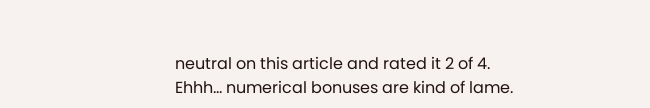neutral on this article and rated it 2 of 4.
Ehhh... numerical bonuses are kind of lame.